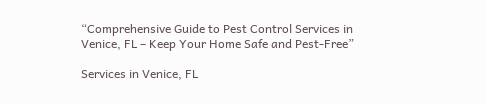“Comprehensive Guide to Pest Control Services in Venice, FL – Keep Your Home Safe and Pest-Free”

Services in Venice, FL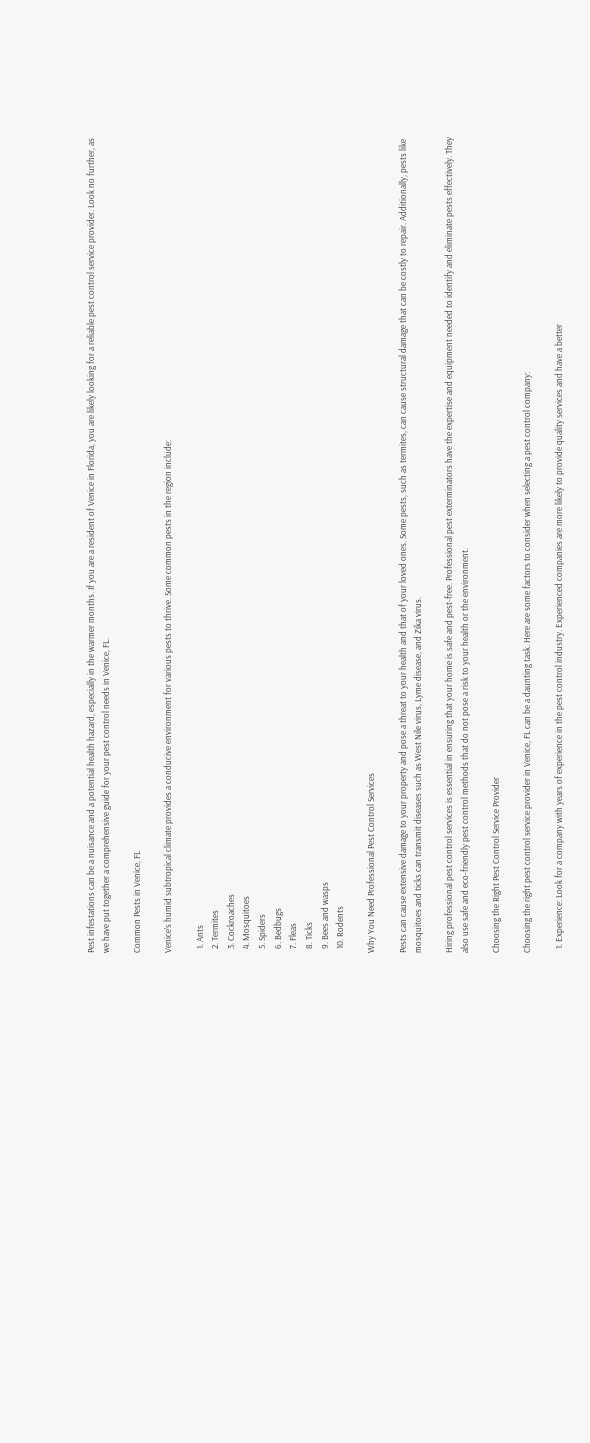Pest infestations can be a nuisance and a potential health hazard, especially in the warmer months. If you are a resident of Venice in Florida, you are likely looking for a reliable pest control service provider. Look no further, as we have put together a comprehensive guide for your pest control needs in Venice, FL.

Common Pests in Venice, FL

Venice’s humid subtropical climate provides a conducive environment for various pests to thrive. Some common pests in the region include:

  1. Ants
  2. Termites
  3. Cockroaches
  4. Mosquitoes
  5. Spiders
  6. Bedbugs
  7. Fleas
  8. Ticks
  9. Bees and wasps
  10. Rodents

Why You Need Professional Pest Control Services

Pests can cause extensive damage to your property and pose a threat to your health and that of your loved ones. Some pests, such as termites, can cause structural damage that can be costly to repair. Additionally, pests like mosquitoes and ticks can transmit diseases such as West Nile virus, Lyme disease, and Zika virus.

Hiring professional pest control services is essential in ensuring that your home is safe and pest-free. Professional pest exterminators have the expertise and equipment needed to identify and eliminate pests effectively. They also use safe and eco-friendly pest control methods that do not pose a risk to your health or the environment.

Choosing the Right Pest Control Service Provider

Choosing the right pest control service provider in Venice, FL can be a daunting task. Here are some factors to consider when selecting a pest control company:

  1. Experience: Look for a company with years of experience in the pest control industry. Experienced companies are more likely to provide quality services and have a better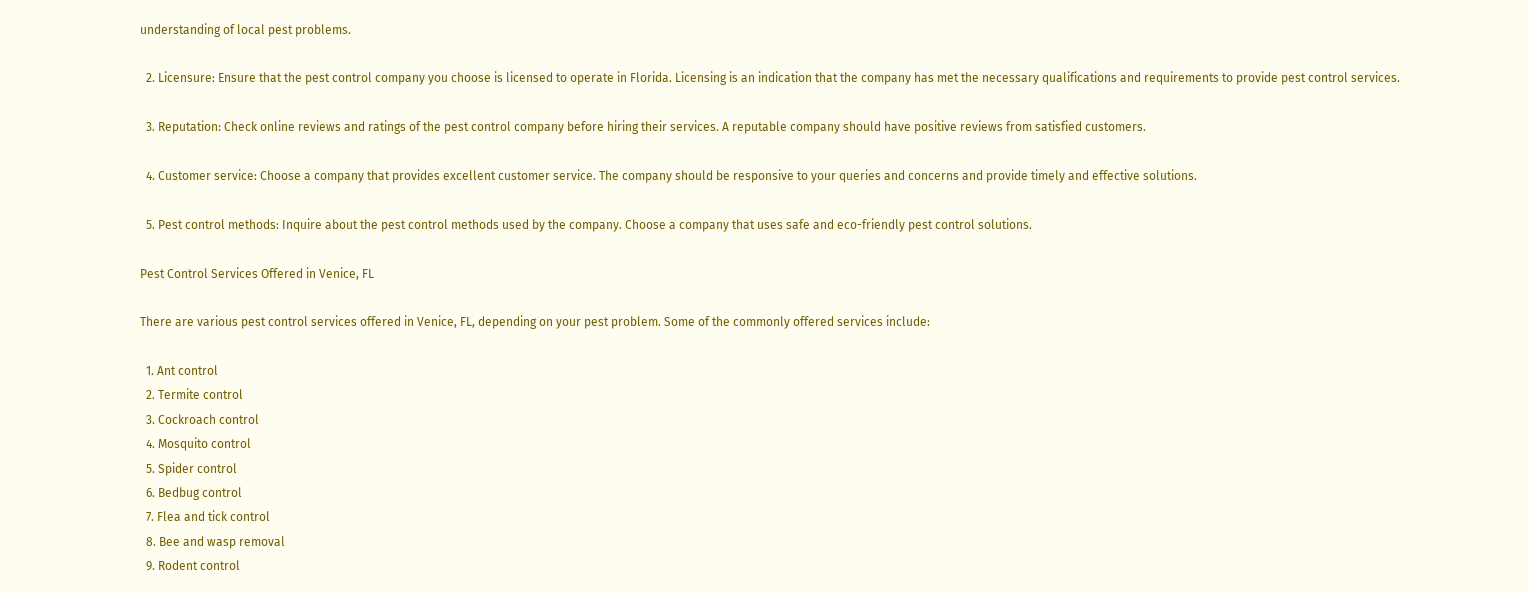understanding of local pest problems.

  2. Licensure: Ensure that the pest control company you choose is licensed to operate in Florida. Licensing is an indication that the company has met the necessary qualifications and requirements to provide pest control services.

  3. Reputation: Check online reviews and ratings of the pest control company before hiring their services. A reputable company should have positive reviews from satisfied customers.

  4. Customer service: Choose a company that provides excellent customer service. The company should be responsive to your queries and concerns and provide timely and effective solutions.

  5. Pest control methods: Inquire about the pest control methods used by the company. Choose a company that uses safe and eco-friendly pest control solutions.

Pest Control Services Offered in Venice, FL

There are various pest control services offered in Venice, FL, depending on your pest problem. Some of the commonly offered services include:

  1. Ant control
  2. Termite control
  3. Cockroach control
  4. Mosquito control
  5. Spider control
  6. Bedbug control
  7. Flea and tick control
  8. Bee and wasp removal
  9. Rodent control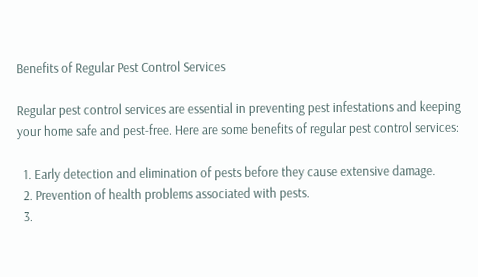Benefits of Regular Pest Control Services

Regular pest control services are essential in preventing pest infestations and keeping your home safe and pest-free. Here are some benefits of regular pest control services:

  1. Early detection and elimination of pests before they cause extensive damage.
  2. Prevention of health problems associated with pests.
  3.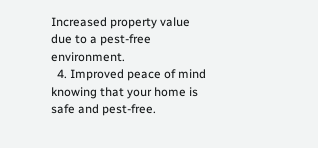Increased property value due to a pest-free environment.
  4. Improved peace of mind knowing that your home is safe and pest-free.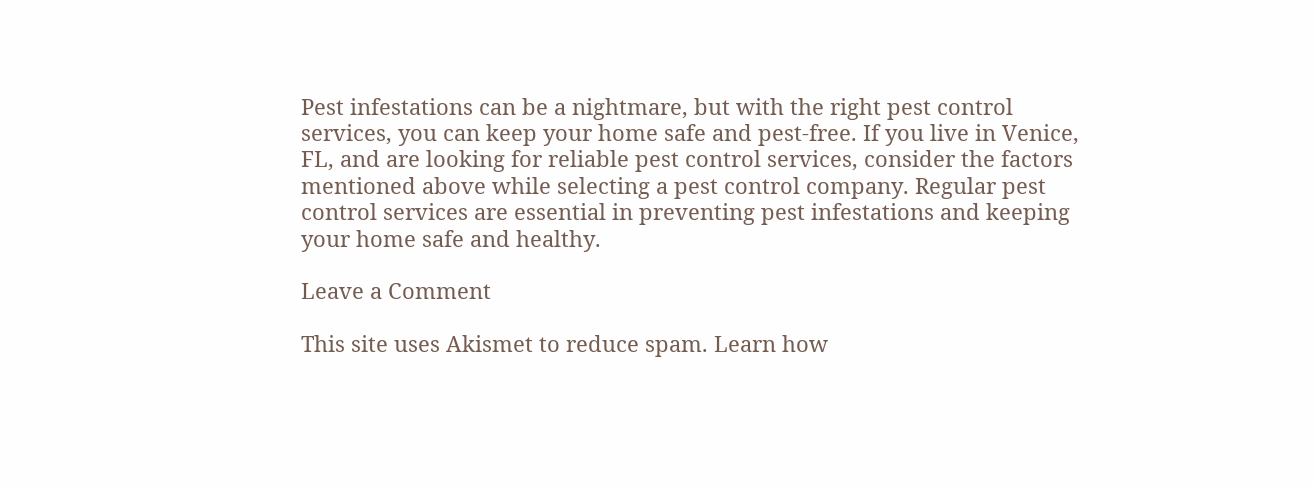Pest infestations can be a nightmare, but with the right pest control services, you can keep your home safe and pest-free. If you live in Venice, FL, and are looking for reliable pest control services, consider the factors mentioned above while selecting a pest control company. Regular pest control services are essential in preventing pest infestations and keeping your home safe and healthy.

Leave a Comment

This site uses Akismet to reduce spam. Learn how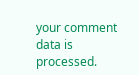your comment data is processed.